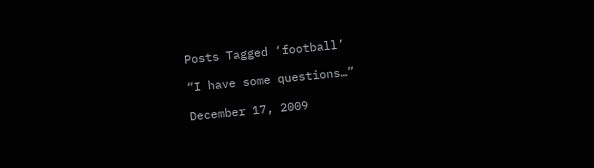Posts Tagged ‘football’

“I have some questions…”

December 17, 2009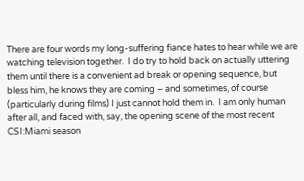There are four words my long-suffering fiance hates to hear while we are watching television together.  I do try to hold back on actually uttering them until there is a convenient ad break or opening sequence, but bless him, he knows they are coming – and sometimes, of course (particularly during films) I just cannot hold them in.  I am only human after all, and faced with, say, the opening scene of the most recent CSI:Miami season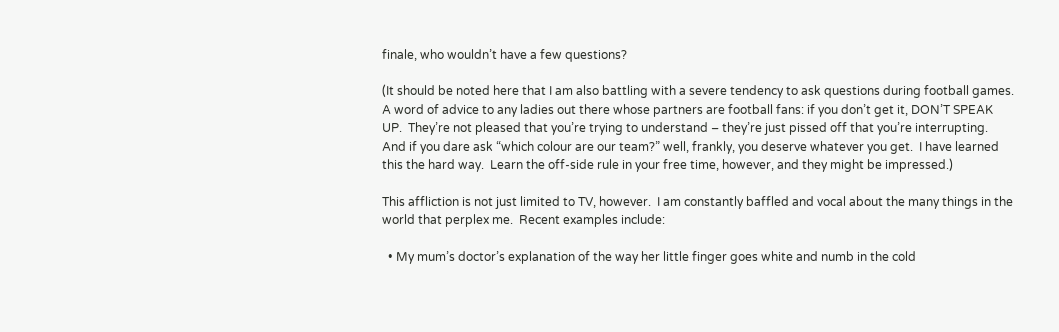finale, who wouldn’t have a few questions?

(It should be noted here that I am also battling with a severe tendency to ask questions during football games.  A word of advice to any ladies out there whose partners are football fans: if you don’t get it, DON’T SPEAK UP.  They’re not pleased that you’re trying to understand – they’re just pissed off that you’re interrupting.  And if you dare ask “which colour are our team?” well, frankly, you deserve whatever you get.  I have learned this the hard way.  Learn the off-side rule in your free time, however, and they might be impressed.)

This affliction is not just limited to TV, however.  I am constantly baffled and vocal about the many things in the world that perplex me.  Recent examples include:

  • My mum’s doctor’s explanation of the way her little finger goes white and numb in the cold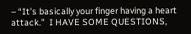– “It’s basically your finger having a heart attack.”  I HAVE SOME QUESTIONS,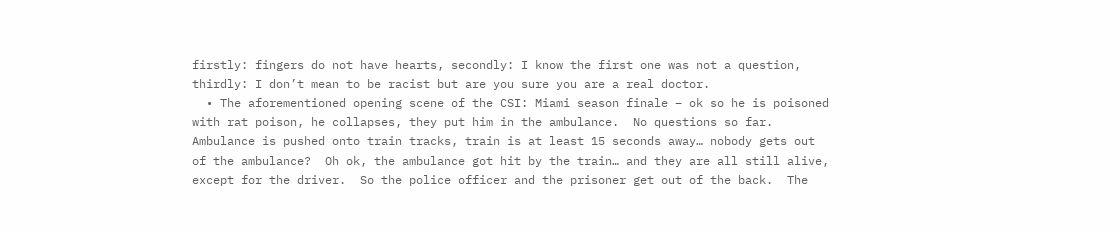firstly: fingers do not have hearts, secondly: I know the first one was not a question, thirdly: I don’t mean to be racist but are you sure you are a real doctor.
  • The aforementioned opening scene of the CSI: Miami season finale – ok so he is poisoned with rat poison, he collapses, they put him in the ambulance.  No questions so far.  Ambulance is pushed onto train tracks, train is at least 15 seconds away… nobody gets out of the ambulance?  Oh ok, the ambulance got hit by the train… and they are all still alive, except for the driver.  So the police officer and the prisoner get out of the back.  The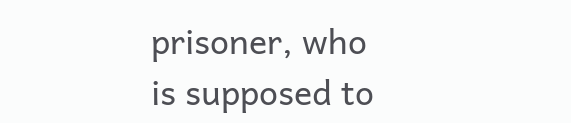prisoner, who is supposed to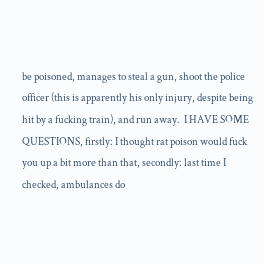be poisoned, manages to steal a gun, shoot the police officer (this is apparently his only injury, despite being hit by a fucking train), and run away.  I HAVE SOME QUESTIONS, firstly: I thought rat poison would fuck you up a bit more than that, secondly: last time I checked, ambulances do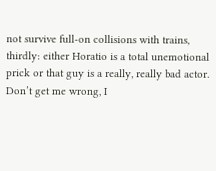not survive full-on collisions with trains, thirdly: either Horatio is a total unemotional prick or that guy is a really, really bad actor.  Don’t get me wrong, I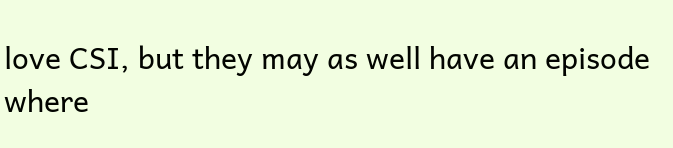love CSI, but they may as well have an episode where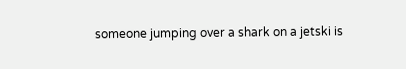someone jumping over a shark on a jetski is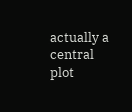actually a central plot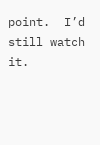point.  I’d still watch it.